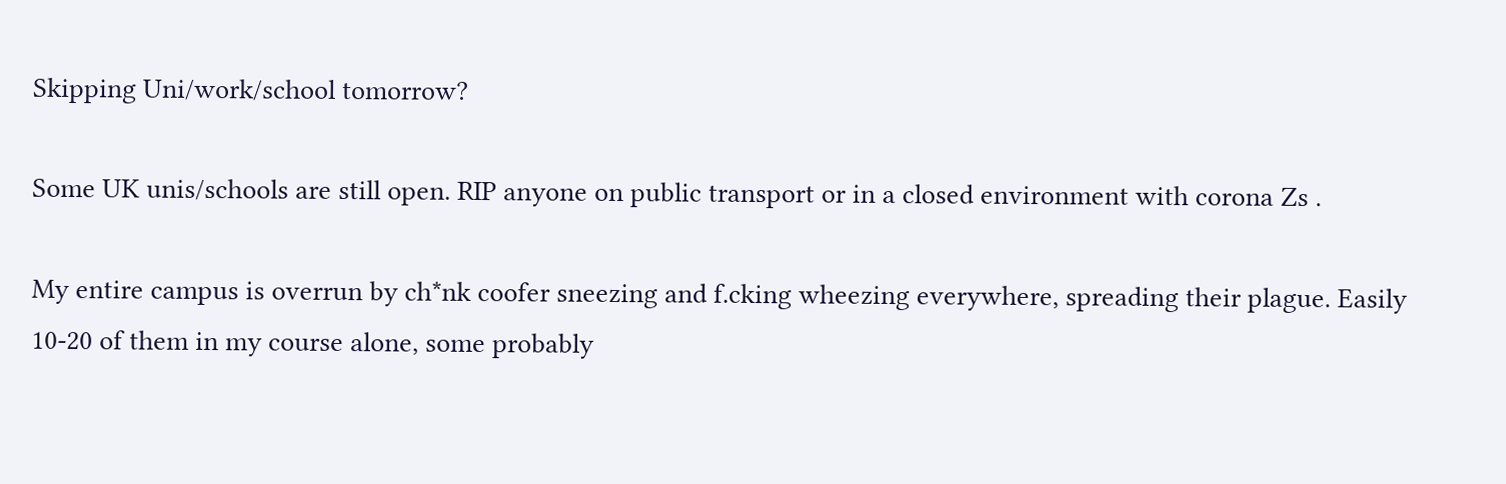Skipping Uni/work/school tomorrow?

Some UK unis/schools are still open. RIP anyone on public transport or in a closed environment with corona Zs .

My entire campus is overrun by ch*nk coofer sneezing and f.cking wheezing everywhere, spreading their plague. Easily 10-20 of them in my course alone, some probably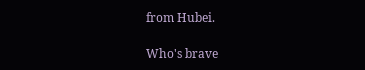from Hubei.

Who's brave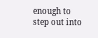enough to step out into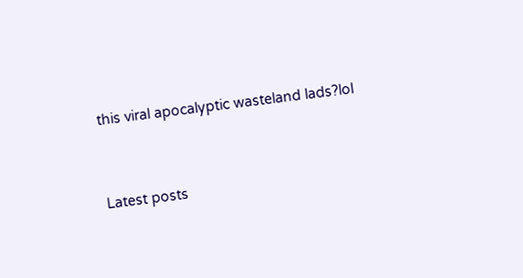this viral apocalyptic wasteland lads?lol


Latest posts